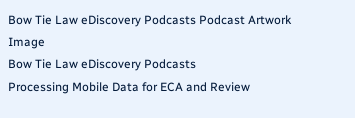Bow Tie Law eDiscovery Podcasts Podcast Artwork Image
Bow Tie Law eDiscovery Podcasts
Processing Mobile Data for ECA and Review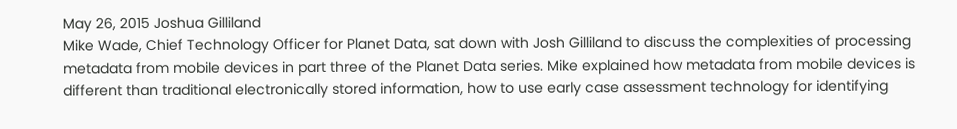May 26, 2015 Joshua Gilliland
Mike Wade, Chief Technology Officer for Planet Data, sat down with Josh Gilliland to discuss the complexities of processing metadata from mobile devices in part three of the Planet Data series. Mike explained how metadata from mobile devices is different than traditional electronically stored information, how to use early case assessment technology for identifying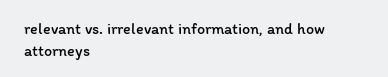relevant vs. irrelevant information, and how attorneys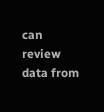can review data from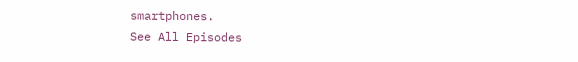smartphones.
See All Episodes